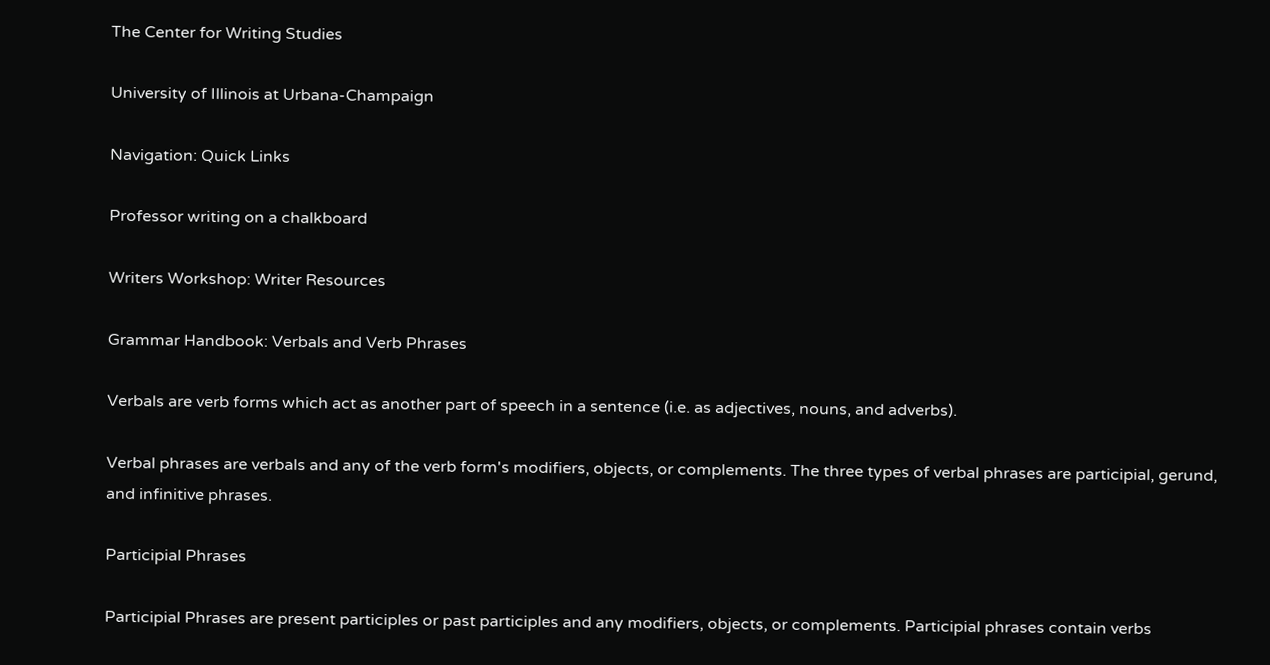The Center for Writing Studies

University of Illinois at Urbana-Champaign

Navigation: Quick Links

Professor writing on a chalkboard

Writers Workshop: Writer Resources

Grammar Handbook: Verbals and Verb Phrases

Verbals are verb forms which act as another part of speech in a sentence (i.e. as adjectives, nouns, and adverbs).

Verbal phrases are verbals and any of the verb form's modifiers, objects, or complements. The three types of verbal phrases are participial, gerund, and infinitive phrases.

Participial Phrases

Participial Phrases are present participles or past participles and any modifiers, objects, or complements. Participial phrases contain verbs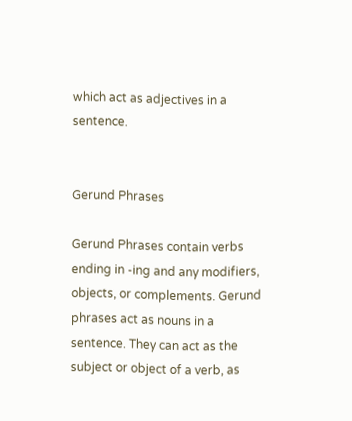which act as adjectives in a sentence.


Gerund Phrases

Gerund Phrases contain verbs ending in -ing and any modifiers, objects, or complements. Gerund phrases act as nouns in a sentence. They can act as the subject or object of a verb, as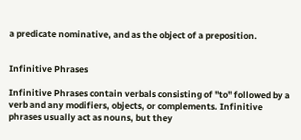a predicate nominative, and as the object of a preposition.


Infinitive Phrases

Infinitive Phrases contain verbals consisting of "to" followed by a verb and any modifiers, objects, or complements. Infinitive phrases usually act as nouns, but they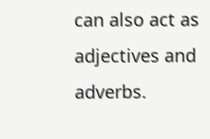can also act as adjectives and adverbs.